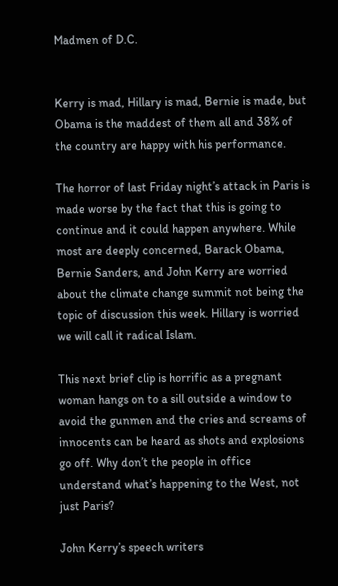Madmen of D.C.


Kerry is mad, Hillary is mad, Bernie is made, but Obama is the maddest of them all and 38% of the country are happy with his performance.

The horror of last Friday night’s attack in Paris is made worse by the fact that this is going to continue and it could happen anywhere. While most are deeply concerned, Barack Obama, Bernie Sanders, and John Kerry are worried about the climate change summit not being the topic of discussion this week. Hillary is worried we will call it radical Islam.

This next brief clip is horrific as a pregnant woman hangs on to a sill outside a window to avoid the gunmen and the cries and screams of innocents can be heard as shots and explosions go off. Why don’t the people in office understand what’s happening to the West, not just Paris?

John Kerry’s speech writers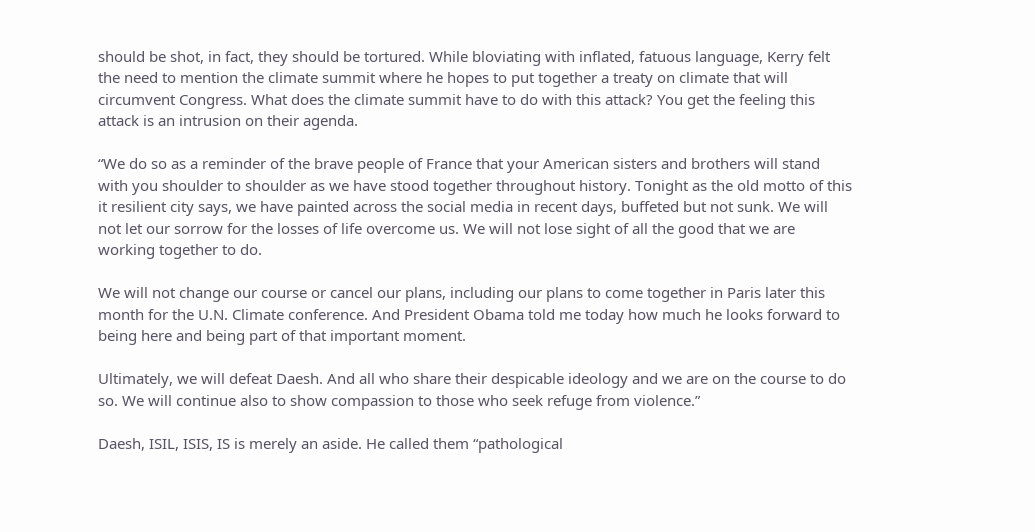should be shot, in fact, they should be tortured. While bloviating with inflated, fatuous language, Kerry felt the need to mention the climate summit where he hopes to put together a treaty on climate that will circumvent Congress. What does the climate summit have to do with this attack? You get the feeling this attack is an intrusion on their agenda.

“We do so as a reminder of the brave people of France that your American sisters and brothers will stand with you shoulder to shoulder as we have stood together throughout history. Tonight as the old motto of this it resilient city says, we have painted across the social media in recent days, buffeted but not sunk. We will not let our sorrow for the losses of life overcome us. We will not lose sight of all the good that we are working together to do.

We will not change our course or cancel our plans, including our plans to come together in Paris later this month for the U.N. Climate conference. And President Obama told me today how much he looks forward to being here and being part of that important moment.

Ultimately, we will defeat Daesh. And all who share their despicable ideology and we are on the course to do so. We will continue also to show compassion to those who seek refuge from violence.”

Daesh, ISIL, ISIS, IS is merely an aside. He called them “pathological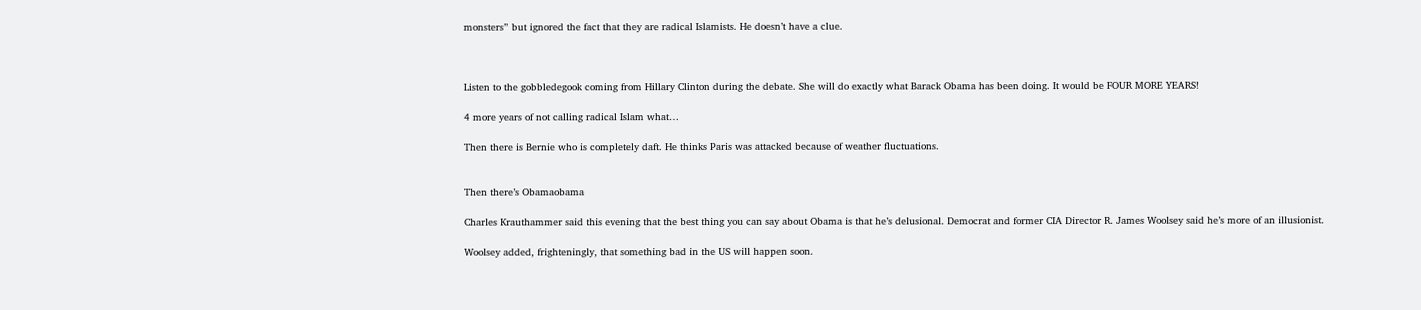monsters” but ignored the fact that they are radical Islamists. He doesn’t have a clue.



Listen to the gobbledegook coming from Hillary Clinton during the debate. She will do exactly what Barack Obama has been doing. It would be FOUR MORE YEARS!

4 more years of not calling radical Islam what…

Then there is Bernie who is completely daft. He thinks Paris was attacked because of weather fluctuations.


Then there’s Obamaobama

Charles Krauthammer said this evening that the best thing you can say about Obama is that he’s delusional. Democrat and former CIA Director R. James Woolsey said he’s more of an illusionist.

Woolsey added, frighteningly, that something bad in the US will happen soon.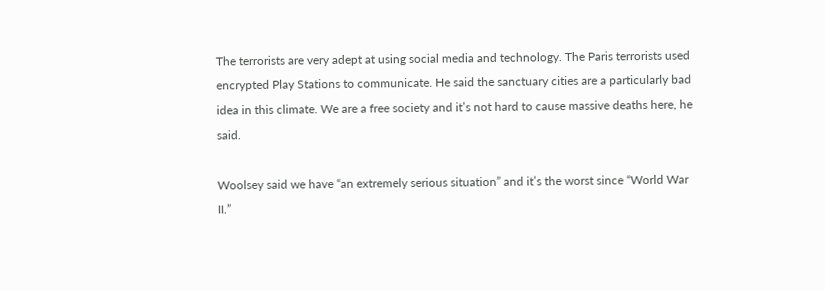The terrorists are very adept at using social media and technology. The Paris terrorists used encrypted Play Stations to communicate. He said the sanctuary cities are a particularly bad idea in this climate. We are a free society and it’s not hard to cause massive deaths here, he said.

Woolsey said we have “an extremely serious situation” and it’s the worst since “World War II.”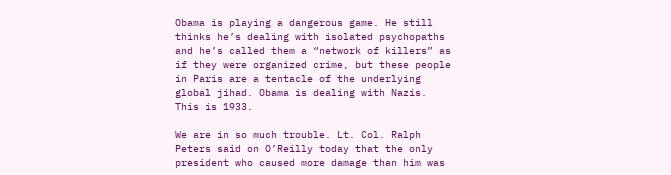Obama is playing a dangerous game. He still thinks he’s dealing with isolated psychopaths and he’s called them a “network of killers” as if they were organized crime, but these people in Paris are a tentacle of the underlying global jihad. Obama is dealing with Nazis. This is 1933.

We are in so much trouble. Lt. Col. Ralph Peters said on O’Reilly today that the only president who caused more damage than him was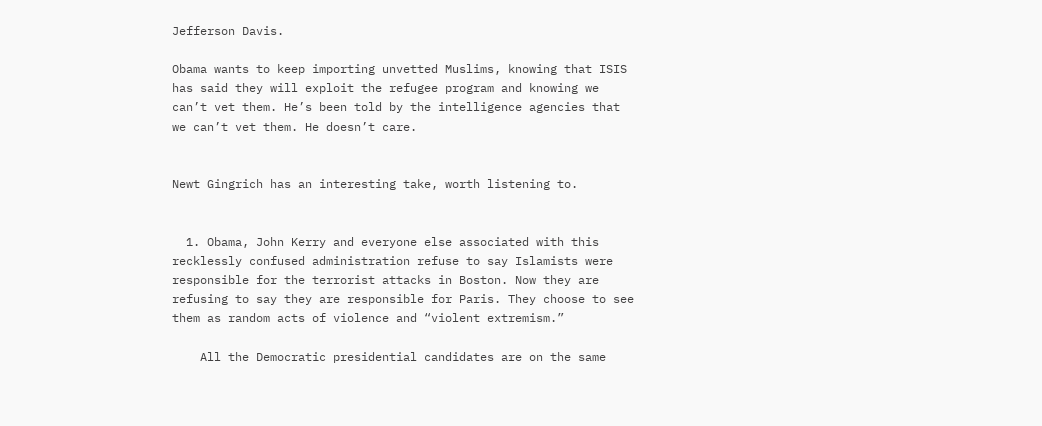Jefferson Davis.

Obama wants to keep importing unvetted Muslims, knowing that ISIS has said they will exploit the refugee program and knowing we can’t vet them. He’s been told by the intelligence agencies that we can’t vet them. He doesn’t care.


Newt Gingrich has an interesting take, worth listening to.


  1. Obama, John Kerry and everyone else associated with this recklessly confused administration refuse to say Islamists were responsible for the terrorist attacks in Boston. Now they are refusing to say they are responsible for Paris. They choose to see them as random acts of violence and “violent extremism.”

    All the Democratic presidential candidates are on the same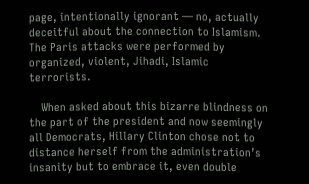page, intentionally ignorant — no, actually deceitful about the connection to Islamism. The Paris attacks were performed by organized, violent, Jihadi, Islamic terrorists.

    When asked about this bizarre blindness on the part of the president and now seemingly all Democrats, Hillary Clinton chose not to distance herself from the administration’s insanity but to embrace it, even double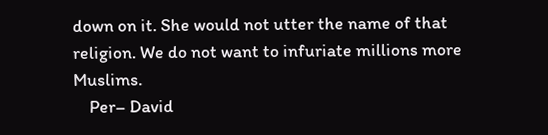down on it. She would not utter the name of that religion. We do not want to infuriate millions more Muslims.
    Per– David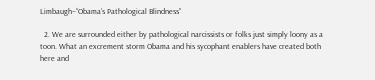Limbaugh–“Obama’s Pathological Blindness”

  2. We are surrounded either by pathological narcissists or folks just simply loony as a toon. What an excrement storm Obama and his sycophant enablers have created both here and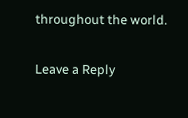throughout the world.

Leave a Reply